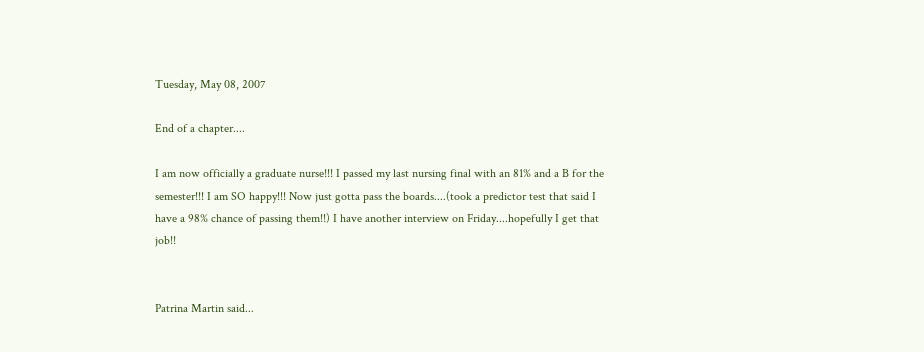Tuesday, May 08, 2007

End of a chapter....

I am now officially a graduate nurse!!! I passed my last nursing final with an 81% and a B for the semester!!! I am SO happy!!! Now just gotta pass the boards....(took a predictor test that said I have a 98% chance of passing them!!) I have another interview on Friday....hopefully I get that job!!


Patrina Martin said...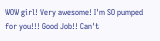WOW girl! Very awesome! I'm SO pumped for you!!! Good Job!! Can't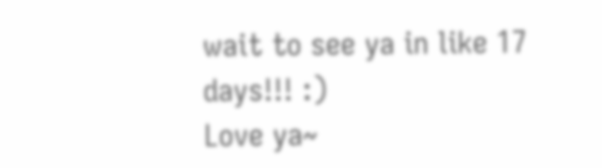wait to see ya in like 17 days!!! :)
Love ya~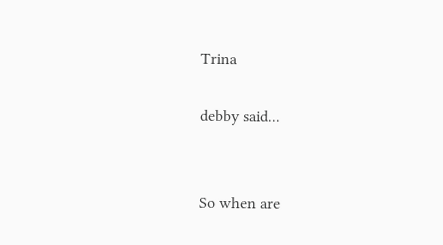Trina

debby said...


So when are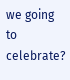we going to celebrate?